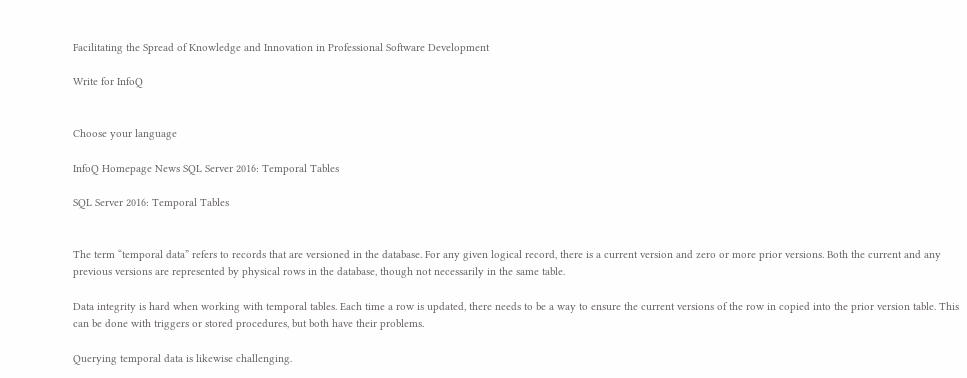Facilitating the Spread of Knowledge and Innovation in Professional Software Development

Write for InfoQ


Choose your language

InfoQ Homepage News SQL Server 2016: Temporal Tables

SQL Server 2016: Temporal Tables


The term “temporal data” refers to records that are versioned in the database. For any given logical record, there is a current version and zero or more prior versions. Both the current and any previous versions are represented by physical rows in the database, though not necessarily in the same table.

Data integrity is hard when working with temporal tables. Each time a row is updated, there needs to be a way to ensure the current versions of the row in copied into the prior version table. This can be done with triggers or stored procedures, but both have their problems.

Querying temporal data is likewise challenging.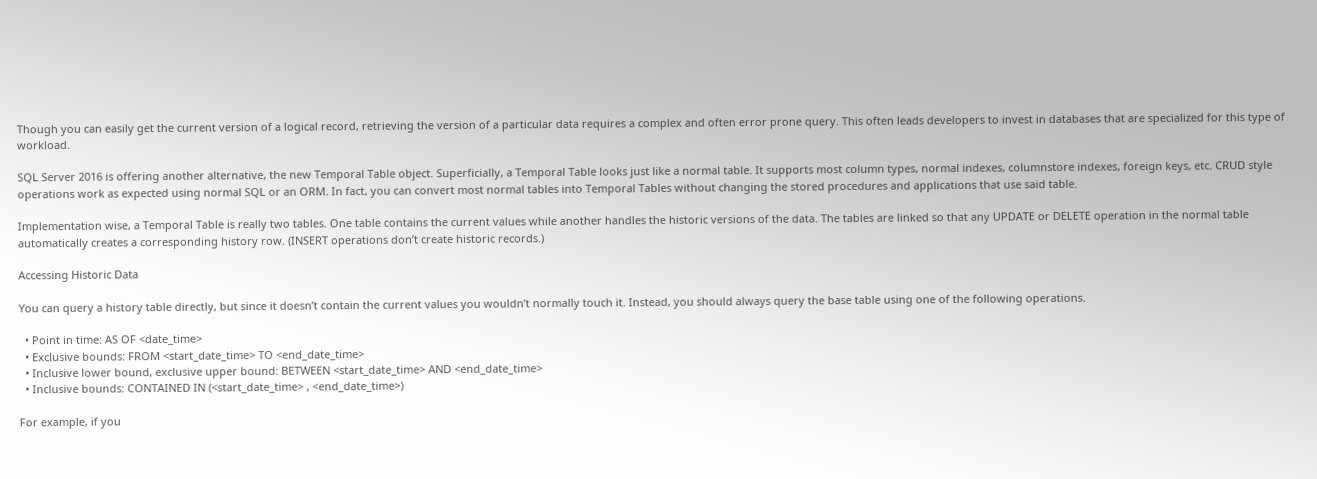Though you can easily get the current version of a logical record, retrieving the version of a particular data requires a complex and often error prone query. This often leads developers to invest in databases that are specialized for this type of workload.

SQL Server 2016 is offering another alternative, the new Temporal Table object. Superficially, a Temporal Table looks just like a normal table. It supports most column types, normal indexes, columnstore indexes, foreign keys, etc. CRUD style operations work as expected using normal SQL or an ORM. In fact, you can convert most normal tables into Temporal Tables without changing the stored procedures and applications that use said table.

Implementation wise, a Temporal Table is really two tables. One table contains the current values while another handles the historic versions of the data. The tables are linked so that any UPDATE or DELETE operation in the normal table automatically creates a corresponding history row. (INSERT operations don’t create historic records.)

Accessing Historic Data

You can query a history table directly, but since it doesn’t contain the current values you wouldn’t normally touch it. Instead, you should always query the base table using one of the following operations.

  • Point in time: AS OF <date_time>
  • Exclusive bounds: FROM <start_date_time> TO <end_date_time>
  • Inclusive lower bound, exclusive upper bound: BETWEEN <start_date_time> AND <end_date_time>
  • Inclusive bounds: CONTAINED IN (<start_date_time> , <end_date_time>)

For example, if you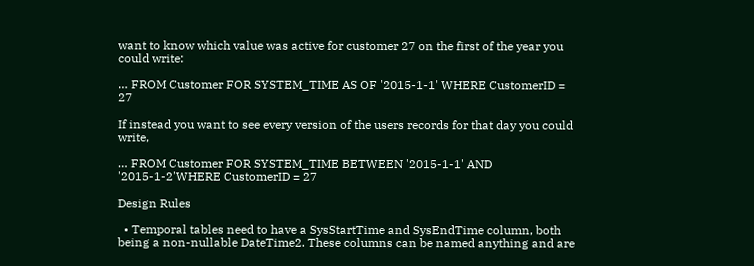want to know which value was active for customer 27 on the first of the year you could write:

… FROM Customer FOR SYSTEM_TIME AS OF '2015-1-1' WHERE CustomerID = 27

If instead you want to see every version of the users records for that day you could write,

… FROM Customer FOR SYSTEM_TIME BETWEEN '2015-1-1' AND '2015-1-2'WHERE CustomerID = 27

Design Rules

  • Temporal tables need to have a SysStartTime and SysEndTime column, both being a non-nullable DateTime2. These columns can be named anything and are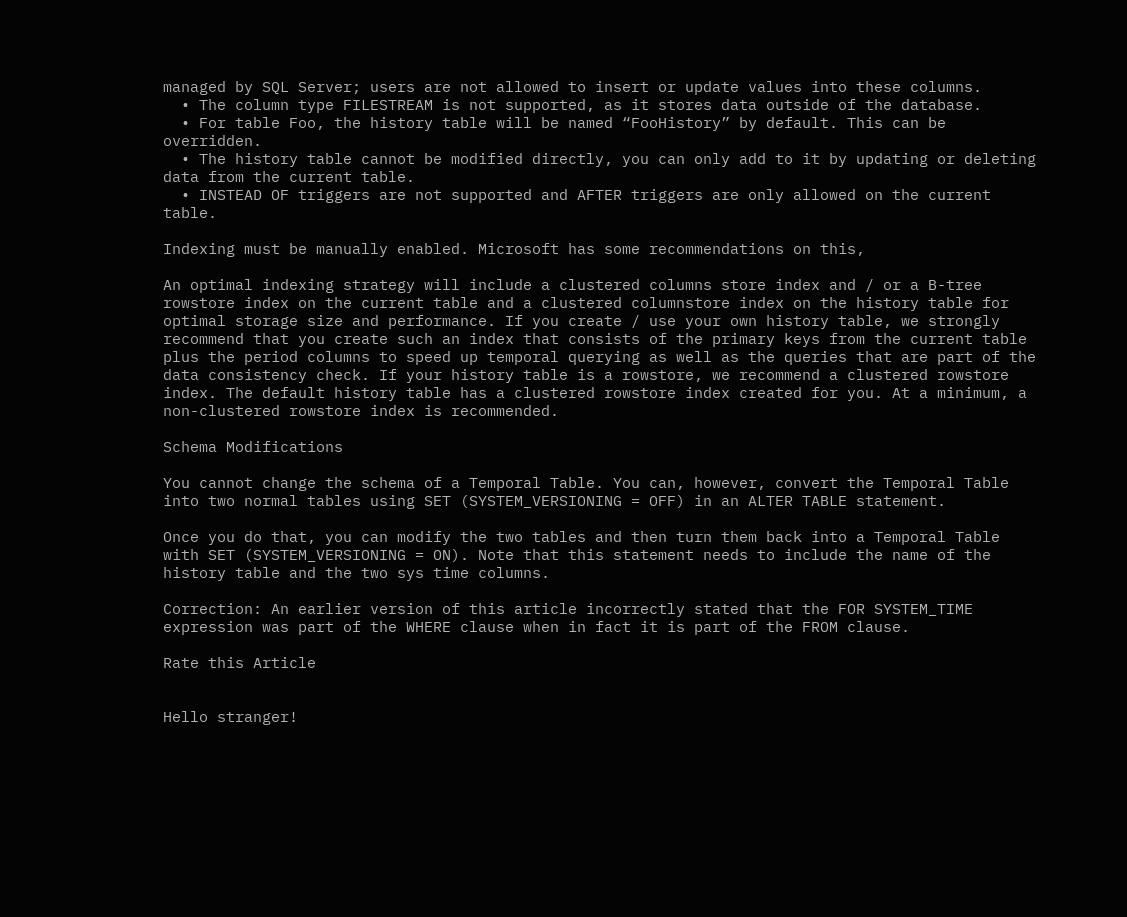managed by SQL Server; users are not allowed to insert or update values into these columns.
  • The column type FILESTREAM is not supported, as it stores data outside of the database.
  • For table Foo, the history table will be named “FooHistory” by default. This can be overridden.
  • The history table cannot be modified directly, you can only add to it by updating or deleting data from the current table.
  • INSTEAD OF triggers are not supported and AFTER triggers are only allowed on the current table.

Indexing must be manually enabled. Microsoft has some recommendations on this,

An optimal indexing strategy will include a clustered columns store index and / or a B-tree rowstore index on the current table and a clustered columnstore index on the history table for optimal storage size and performance. If you create / use your own history table, we strongly recommend that you create such an index that consists of the primary keys from the current table plus the period columns to speed up temporal querying as well as the queries that are part of the data consistency check. If your history table is a rowstore, we recommend a clustered rowstore index. The default history table has a clustered rowstore index created for you. At a minimum, a non-clustered rowstore index is recommended.

Schema Modifications

You cannot change the schema of a Temporal Table. You can, however, convert the Temporal Table into two normal tables using SET (SYSTEM_VERSIONING = OFF) in an ALTER TABLE statement.

Once you do that, you can modify the two tables and then turn them back into a Temporal Table with SET (SYSTEM_VERSIONING = ON). Note that this statement needs to include the name of the history table and the two sys time columns.

Correction: An earlier version of this article incorrectly stated that the FOR SYSTEM_TIME expression was part of the WHERE clause when in fact it is part of the FROM clause.

Rate this Article


Hello stranger!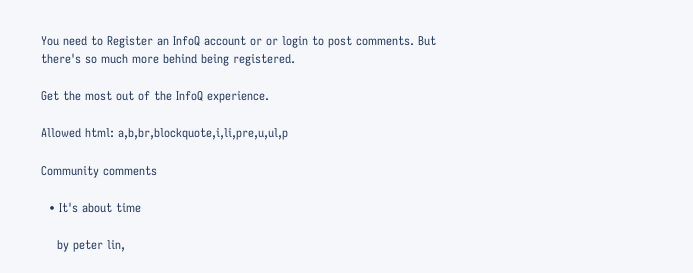You need to Register an InfoQ account or or login to post comments. But there's so much more behind being registered.

Get the most out of the InfoQ experience.

Allowed html: a,b,br,blockquote,i,li,pre,u,ul,p

Community comments

  • It's about time

    by peter lin,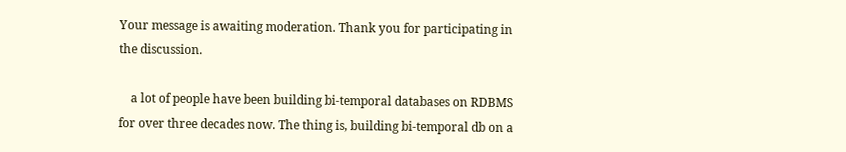Your message is awaiting moderation. Thank you for participating in the discussion.

    a lot of people have been building bi-temporal databases on RDBMS for over three decades now. The thing is, building bi-temporal db on a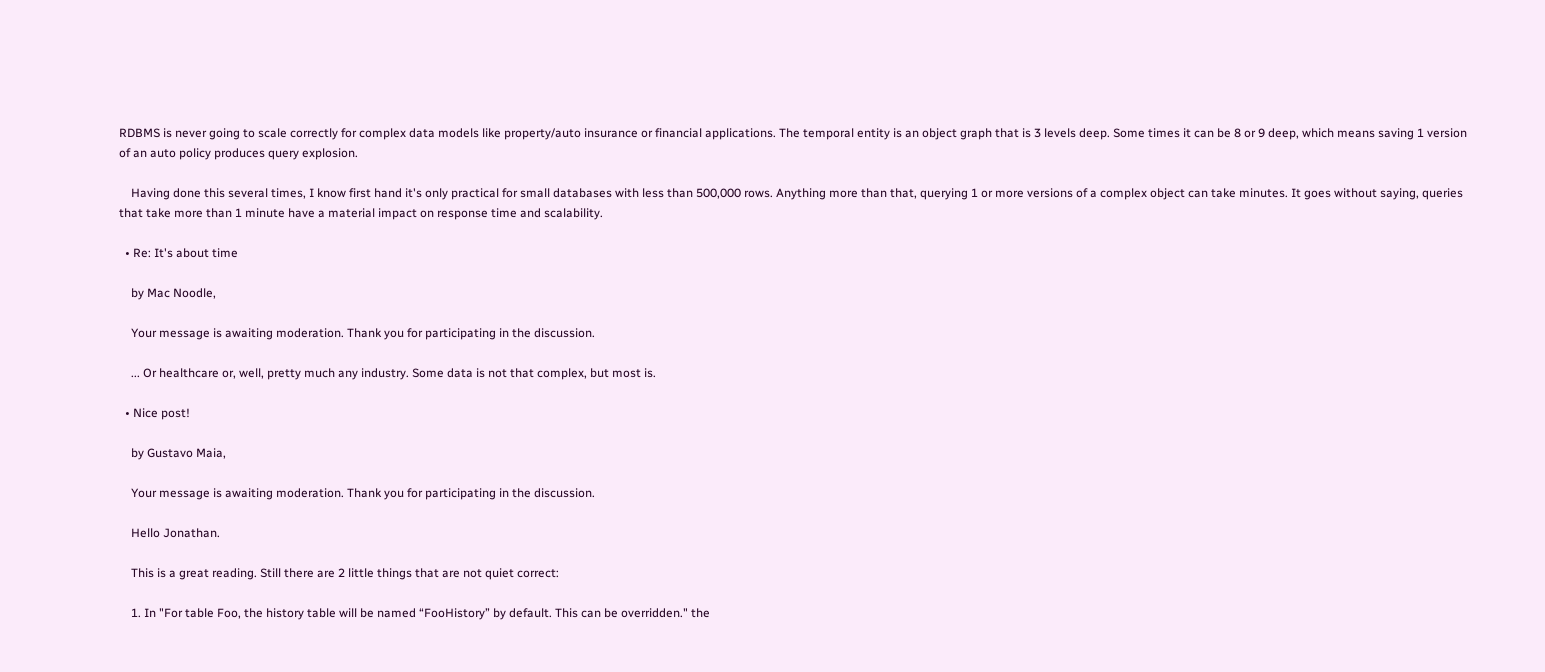RDBMS is never going to scale correctly for complex data models like property/auto insurance or financial applications. The temporal entity is an object graph that is 3 levels deep. Some times it can be 8 or 9 deep, which means saving 1 version of an auto policy produces query explosion.

    Having done this several times, I know first hand it's only practical for small databases with less than 500,000 rows. Anything more than that, querying 1 or more versions of a complex object can take minutes. It goes without saying, queries that take more than 1 minute have a material impact on response time and scalability.

  • Re: It's about time

    by Mac Noodle,

    Your message is awaiting moderation. Thank you for participating in the discussion.

    ... Or healthcare or, well, pretty much any industry. Some data is not that complex, but most is.

  • Nice post!

    by Gustavo Maia,

    Your message is awaiting moderation. Thank you for participating in the discussion.

    Hello Jonathan.

    This is a great reading. Still there are 2 little things that are not quiet correct:

    1. In "For table Foo, the history table will be named “FooHistory” by default. This can be overridden." the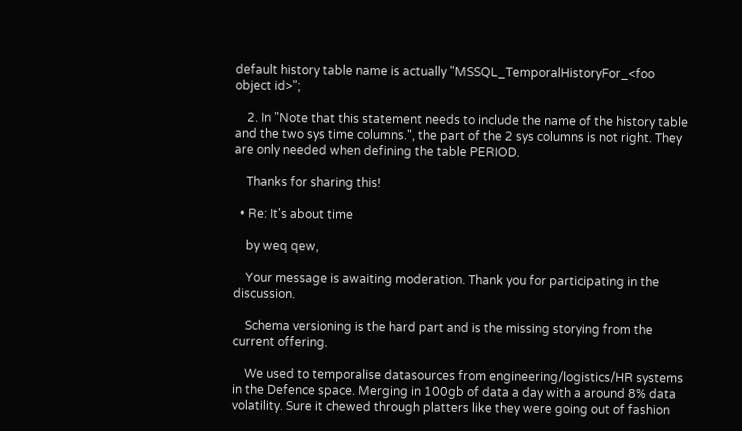default history table name is actually "MSSQL_TemporalHistoryFor_<foo object id>";

    2. In "Note that this statement needs to include the name of the history table and the two sys time columns.", the part of the 2 sys columns is not right. They are only needed when defining the table PERIOD.

    Thanks for sharing this!

  • Re: It's about time

    by weq qew,

    Your message is awaiting moderation. Thank you for participating in the discussion.

    Schema versioning is the hard part and is the missing storying from the current offering.

    We used to temporalise datasources from engineering/logistics/HR systems in the Defence space. Merging in 100gb of data a day with a around 8% data volatility. Sure it chewed through platters like they were going out of fashion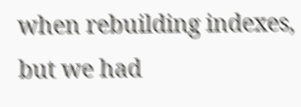when rebuilding indexes, but we had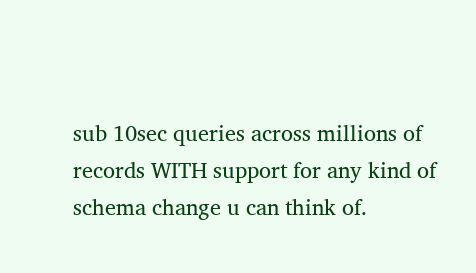sub 10sec queries across millions of records WITH support for any kind of schema change u can think of.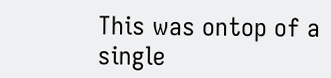This was ontop of a single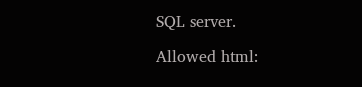SQL server.

Allowed html: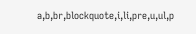a,b,br,blockquote,i,li,pre,u,ul,p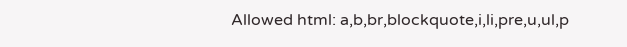Allowed html: a,b,br,blockquote,i,li,pre,u,ul,p